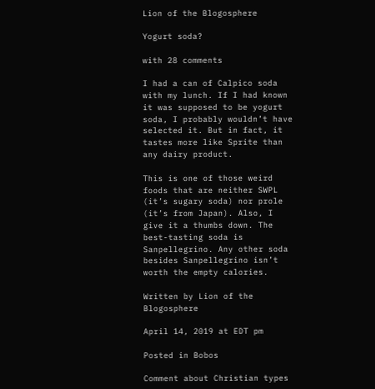Lion of the Blogosphere

Yogurt soda?

with 28 comments

I had a can of Calpico soda with my lunch. If I had known it was supposed to be yogurt soda, I probably wouldn’t have selected it. But in fact, it tastes more like Sprite than any dairy product.

This is one of those weird foods that are neither SWPL (it’s sugary soda) nor prole (it’s from Japan). Also, I give it a thumbs down. The best-tasting soda is Sanpellegrino. Any other soda besides Sanpellegrino isn’t worth the empty calories.

Written by Lion of the Blogosphere

April 14, 2019 at EDT pm

Posted in Bobos

Comment about Christian types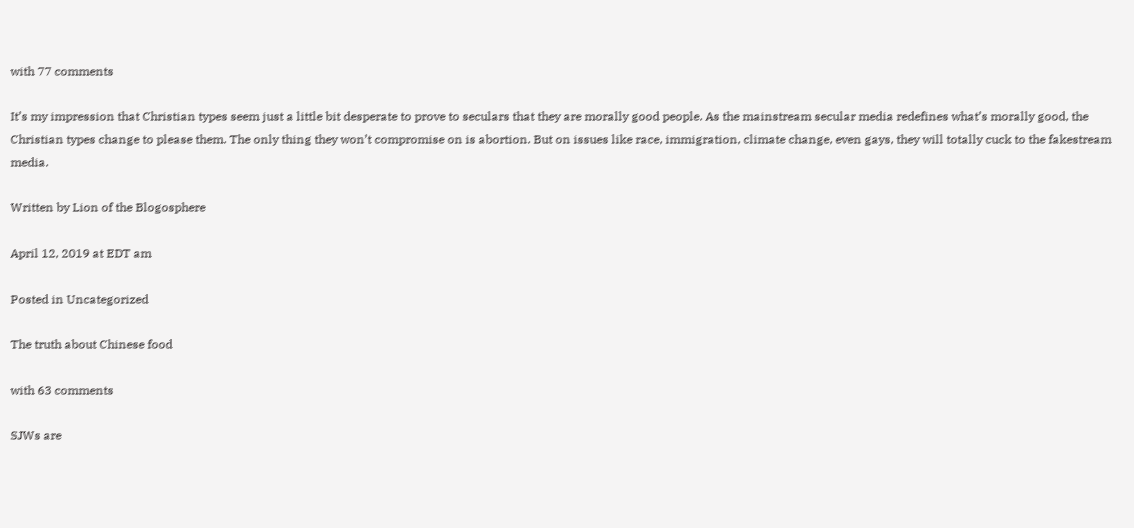with 77 comments

It’s my impression that Christian types seem just a little bit desperate to prove to seculars that they are morally good people. As the mainstream secular media redefines what’s morally good, the Christian types change to please them. The only thing they won’t compromise on is abortion. But on issues like race, immigration, climate change, even gays, they will totally cuck to the fakestream media.

Written by Lion of the Blogosphere

April 12, 2019 at EDT am

Posted in Uncategorized

The truth about Chinese food

with 63 comments

SJWs are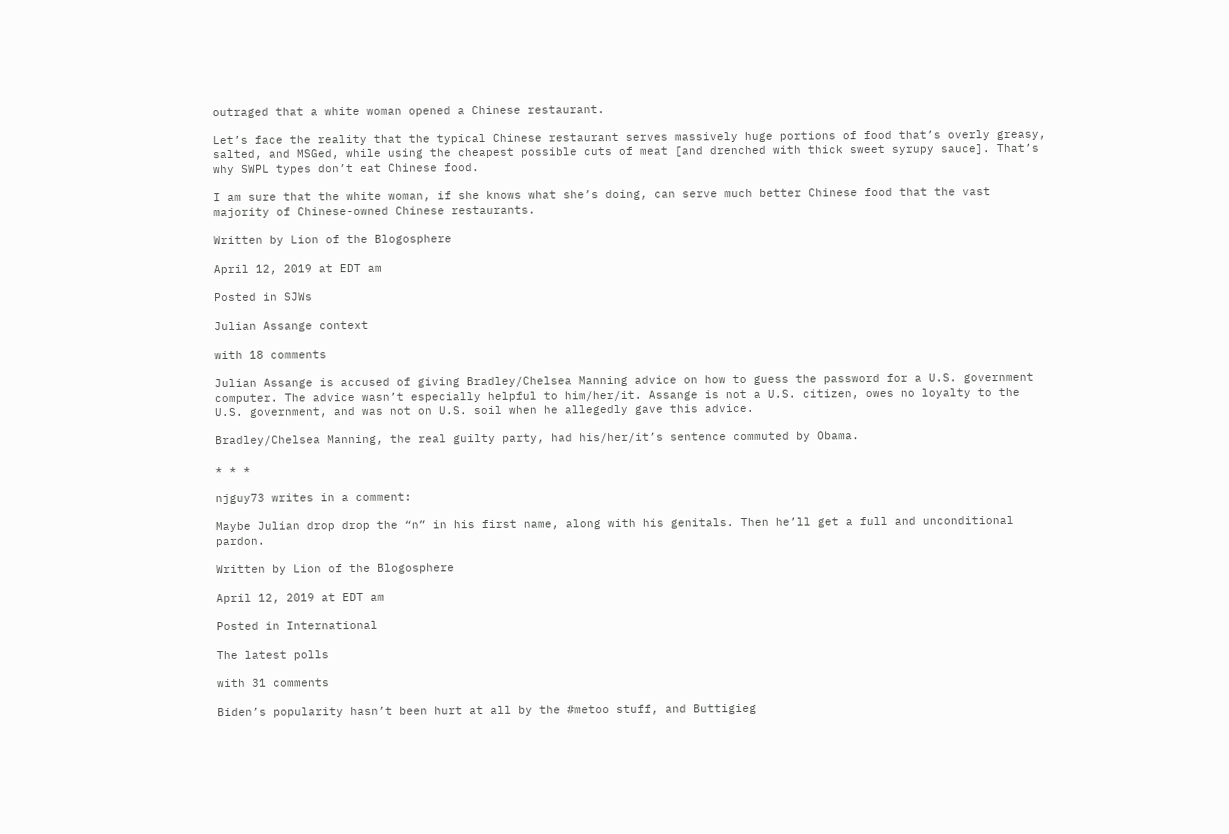outraged that a white woman opened a Chinese restaurant.

Let’s face the reality that the typical Chinese restaurant serves massively huge portions of food that’s overly greasy, salted, and MSGed, while using the cheapest possible cuts of meat [and drenched with thick sweet syrupy sauce]. That’s why SWPL types don’t eat Chinese food.

I am sure that the white woman, if she knows what she’s doing, can serve much better Chinese food that the vast majority of Chinese-owned Chinese restaurants.

Written by Lion of the Blogosphere

April 12, 2019 at EDT am

Posted in SJWs

Julian Assange context

with 18 comments

Julian Assange is accused of giving Bradley/Chelsea Manning advice on how to guess the password for a U.S. government computer. The advice wasn’t especially helpful to him/her/it. Assange is not a U.S. citizen, owes no loyalty to the U.S. government, and was not on U.S. soil when he allegedly gave this advice.

Bradley/Chelsea Manning, the real guilty party, had his/her/it’s sentence commuted by Obama.

* * *

njguy73 writes in a comment:

Maybe Julian drop drop the “n” in his first name, along with his genitals. Then he’ll get a full and unconditional pardon.

Written by Lion of the Blogosphere

April 12, 2019 at EDT am

Posted in International

The latest polls

with 31 comments

Biden’s popularity hasn’t been hurt at all by the #metoo stuff, and Buttigieg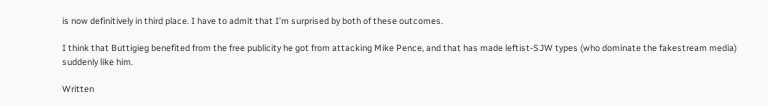is now definitively in third place. I have to admit that I’m surprised by both of these outcomes.

I think that Buttigieg benefited from the free publicity he got from attacking Mike Pence, and that has made leftist-SJW types (who dominate the fakestream media) suddenly like him.

Written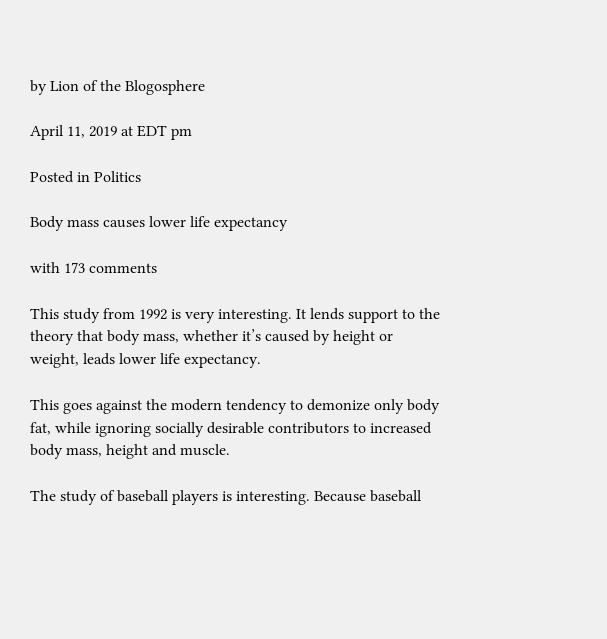by Lion of the Blogosphere

April 11, 2019 at EDT pm

Posted in Politics

Body mass causes lower life expectancy

with 173 comments

This study from 1992 is very interesting. It lends support to the theory that body mass, whether it’s caused by height or weight, leads lower life expectancy.

This goes against the modern tendency to demonize only body fat, while ignoring socially desirable contributors to increased body mass, height and muscle.

The study of baseball players is interesting. Because baseball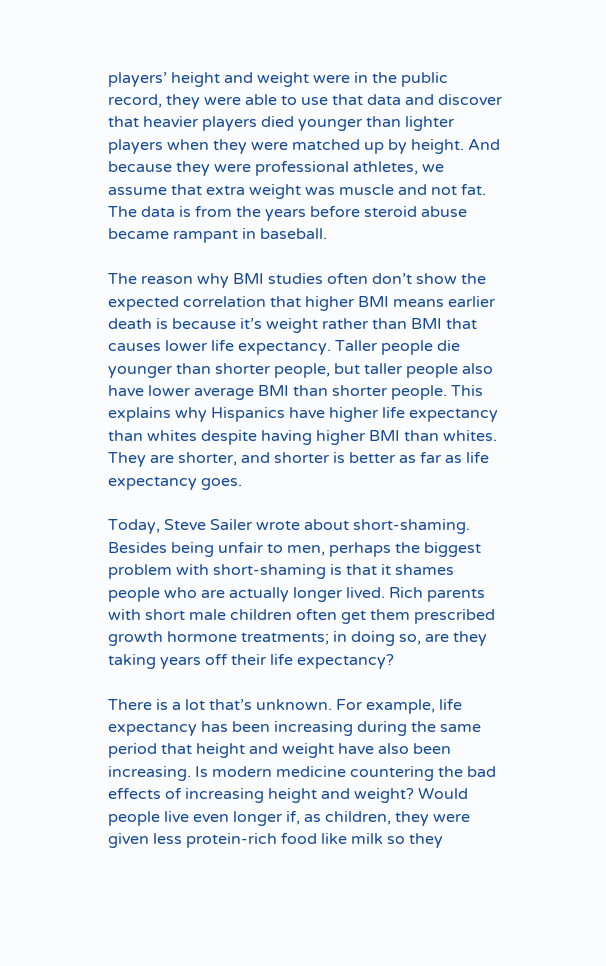players’ height and weight were in the public record, they were able to use that data and discover that heavier players died younger than lighter players when they were matched up by height. And because they were professional athletes, we assume that extra weight was muscle and not fat. The data is from the years before steroid abuse became rampant in baseball.

The reason why BMI studies often don’t show the expected correlation that higher BMI means earlier death is because it’s weight rather than BMI that causes lower life expectancy. Taller people die younger than shorter people, but taller people also have lower average BMI than shorter people. This explains why Hispanics have higher life expectancy than whites despite having higher BMI than whites. They are shorter, and shorter is better as far as life expectancy goes.

Today, Steve Sailer wrote about short-shaming. Besides being unfair to men, perhaps the biggest problem with short-shaming is that it shames people who are actually longer lived. Rich parents with short male children often get them prescribed growth hormone treatments; in doing so, are they taking years off their life expectancy?

There is a lot that’s unknown. For example, life expectancy has been increasing during the same period that height and weight have also been increasing. Is modern medicine countering the bad effects of increasing height and weight? Would people live even longer if, as children, they were given less protein-rich food like milk so they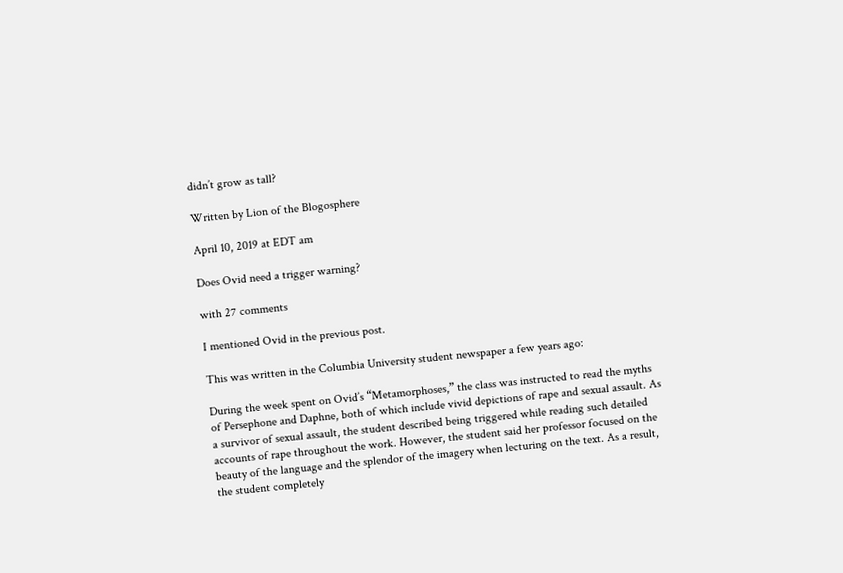didn’t grow as tall?

Written by Lion of the Blogosphere

April 10, 2019 at EDT am

Does Ovid need a trigger warning?

with 27 comments

I mentioned Ovid in the previous post.

This was written in the Columbia University student newspaper a few years ago:

During the week spent on Ovid’s “Metamorphoses,” the class was instructed to read the myths of Persephone and Daphne, both of which include vivid depictions of rape and sexual assault. As a survivor of sexual assault, the student described being triggered while reading such detailed accounts of rape throughout the work. However, the student said her professor focused on the beauty of the language and the splendor of the imagery when lecturing on the text. As a result, the student completely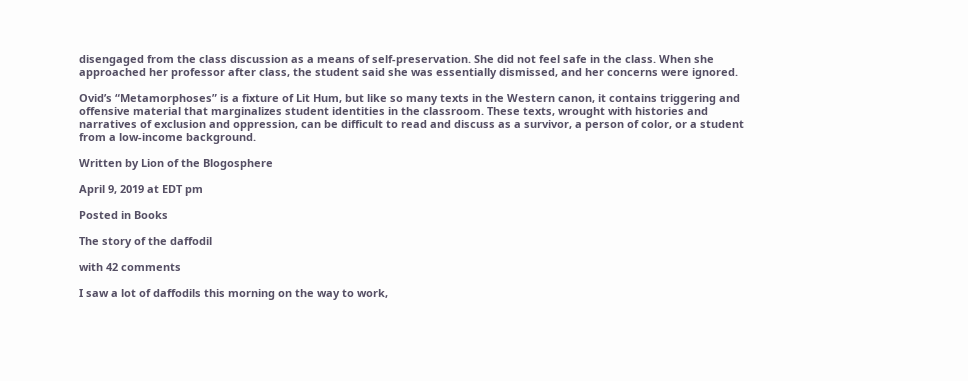disengaged from the class discussion as a means of self-preservation. She did not feel safe in the class. When she approached her professor after class, the student said she was essentially dismissed, and her concerns were ignored.

Ovid’s “Metamorphoses” is a fixture of Lit Hum, but like so many texts in the Western canon, it contains triggering and offensive material that marginalizes student identities in the classroom. These texts, wrought with histories and narratives of exclusion and oppression, can be difficult to read and discuss as a survivor, a person of color, or a student from a low-income background.

Written by Lion of the Blogosphere

April 9, 2019 at EDT pm

Posted in Books

The story of the daffodil

with 42 comments

I saw a lot of daffodils this morning on the way to work,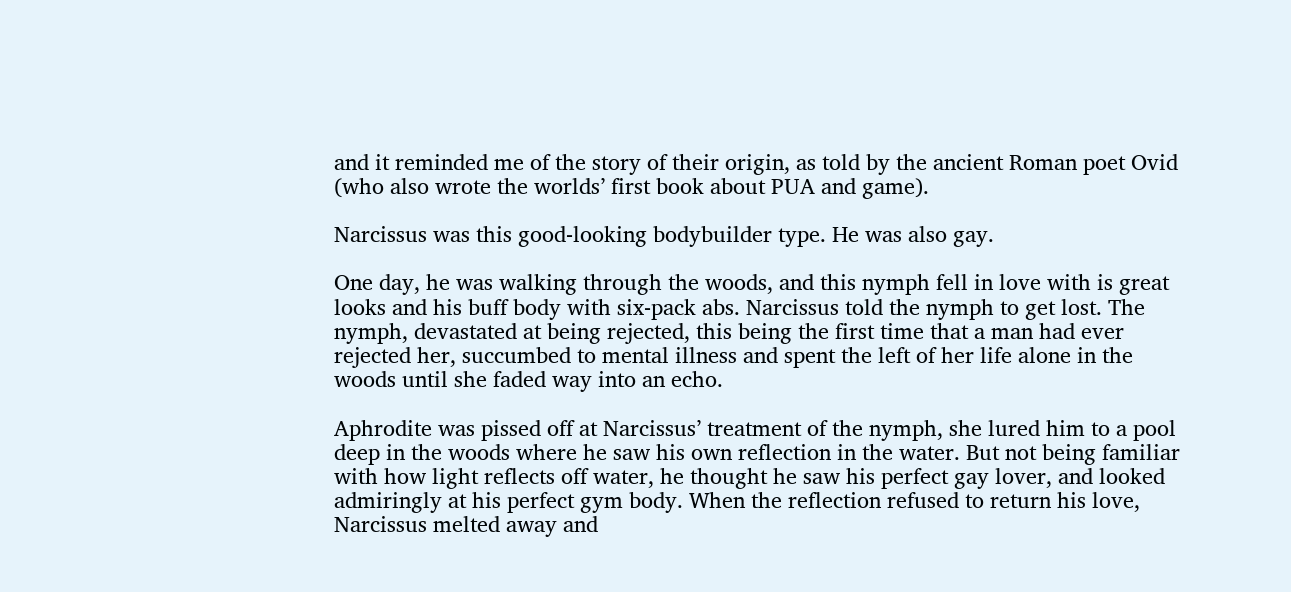and it reminded me of the story of their origin, as told by the ancient Roman poet Ovid (who also wrote the worlds’ first book about PUA and game).

Narcissus was this good-looking bodybuilder type. He was also gay.

One day, he was walking through the woods, and this nymph fell in love with is great looks and his buff body with six-pack abs. Narcissus told the nymph to get lost. The nymph, devastated at being rejected, this being the first time that a man had ever rejected her, succumbed to mental illness and spent the left of her life alone in the woods until she faded way into an echo.

Aphrodite was pissed off at Narcissus’ treatment of the nymph, she lured him to a pool deep in the woods where he saw his own reflection in the water. But not being familiar with how light reflects off water, he thought he saw his perfect gay lover, and looked admiringly at his perfect gym body. When the reflection refused to return his love, Narcissus melted away and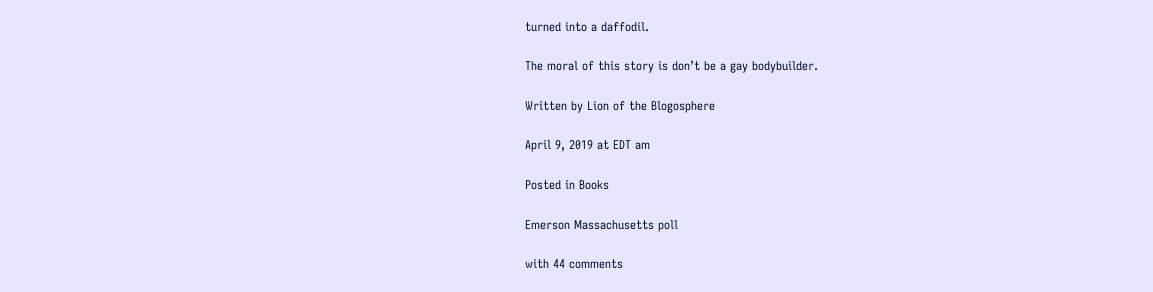turned into a daffodil.

The moral of this story is don’t be a gay bodybuilder.

Written by Lion of the Blogosphere

April 9, 2019 at EDT am

Posted in Books

Emerson Massachusetts poll

with 44 comments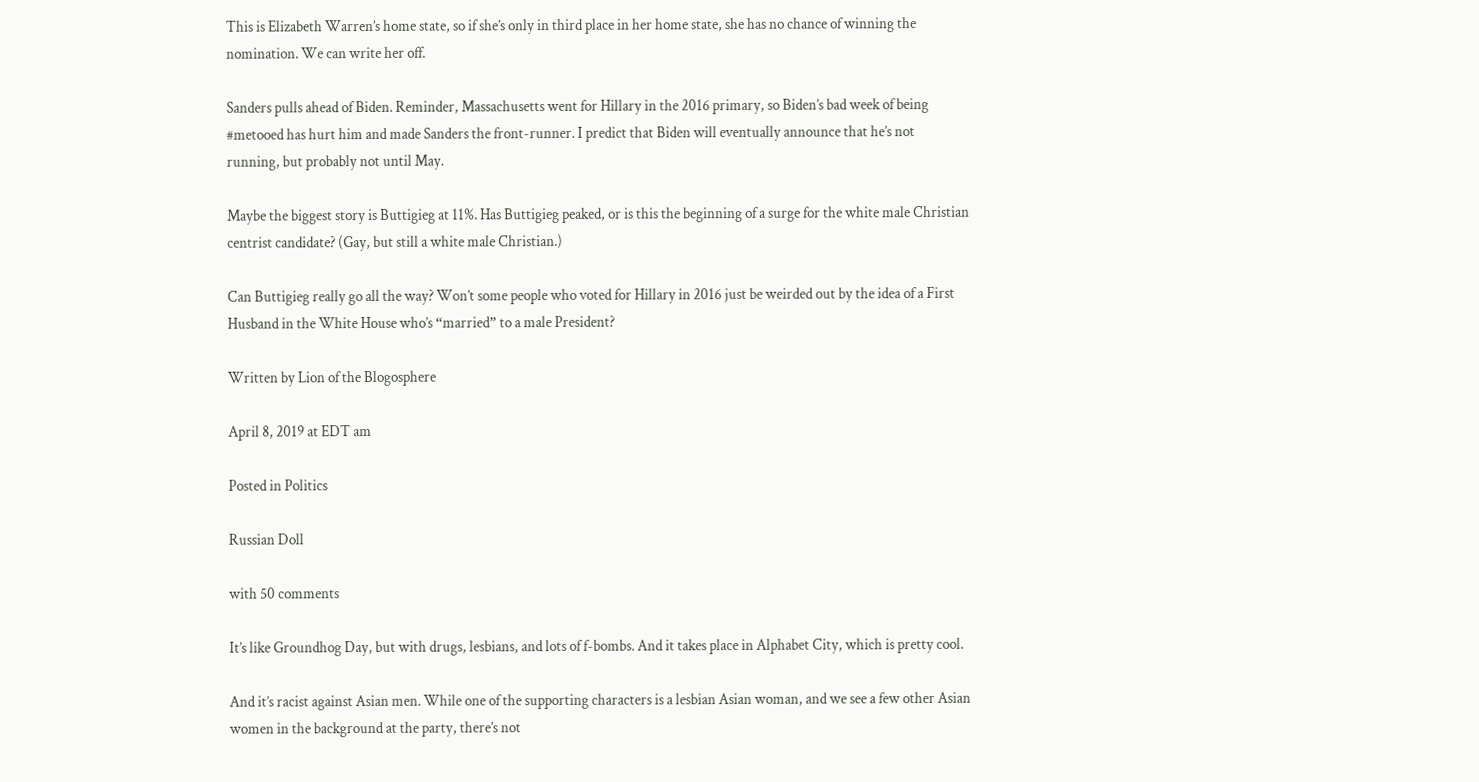This is Elizabeth Warren’s home state, so if she’s only in third place in her home state, she has no chance of winning the nomination. We can write her off.

Sanders pulls ahead of Biden. Reminder, Massachusetts went for Hillary in the 2016 primary, so Biden’s bad week of being #metooed has hurt him and made Sanders the front-runner. I predict that Biden will eventually announce that he’s not running, but probably not until May.

Maybe the biggest story is Buttigieg at 11%. Has Buttigieg peaked, or is this the beginning of a surge for the white male Christian centrist candidate? (Gay, but still a white male Christian.)

Can Buttigieg really go all the way? Won’t some people who voted for Hillary in 2016 just be weirded out by the idea of a First Husband in the White House who’s “married” to a male President?

Written by Lion of the Blogosphere

April 8, 2019 at EDT am

Posted in Politics

Russian Doll

with 50 comments

It’s like Groundhog Day, but with drugs, lesbians, and lots of f-bombs. And it takes place in Alphabet City, which is pretty cool.

And it’s racist against Asian men. While one of the supporting characters is a lesbian Asian woman, and we see a few other Asian women in the background at the party, there’s not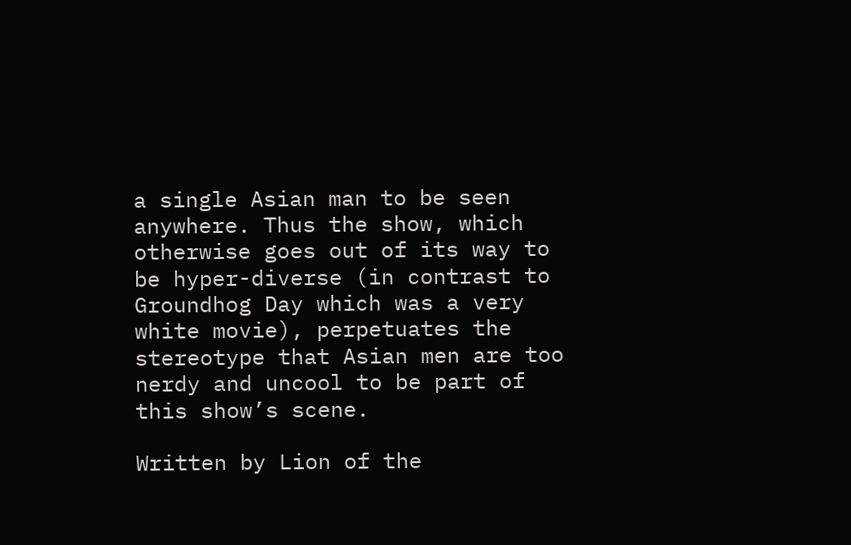a single Asian man to be seen anywhere. Thus the show, which otherwise goes out of its way to be hyper-diverse (in contrast to Groundhog Day which was a very white movie), perpetuates the stereotype that Asian men are too nerdy and uncool to be part of this show’s scene.

Written by Lion of the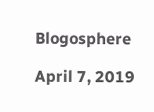Blogosphere

April 7, 2019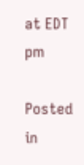at EDT pm

Posted in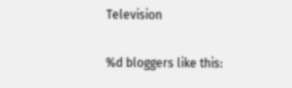Television

%d bloggers like this: